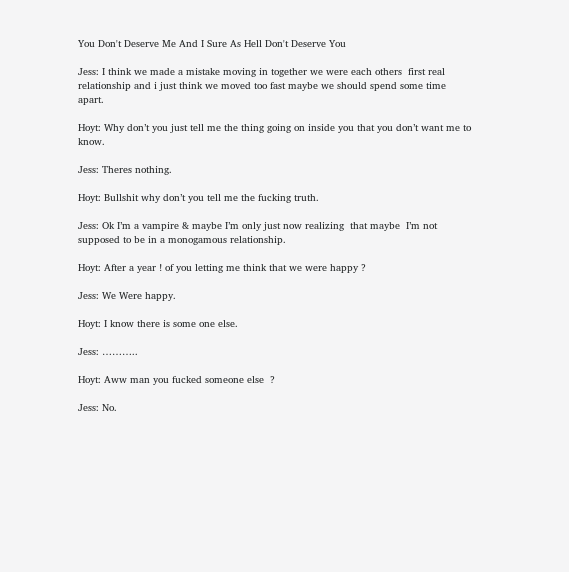You Don't Deserve Me And I Sure As Hell Don't Deserve You

Jess: I think we made a mistake moving in together we were each others  first real relationship and i just think we moved too fast maybe we should spend some time apart.

Hoyt: Why don’t you just tell me the thing going on inside you that you don’t want me to know.

Jess: Theres nothing.

Hoyt: Bullshit why don’t you tell me the fucking truth.

Jess: Ok I’m a vampire & maybe I’m only just now realizing  that maybe  I’m not supposed to be in a monogamous relationship.

Hoyt: After a year ! of you letting me think that we were happy ?

Jess: We Were happy.

Hoyt: I know there is some one else.

Jess: ………..

Hoyt: Aww man you fucked someone else  ?

Jess: No.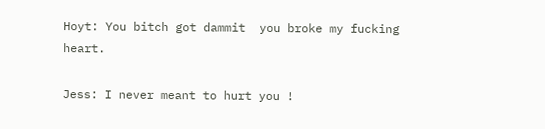Hoyt: You bitch got dammit  you broke my fucking heart.

Jess: I never meant to hurt you !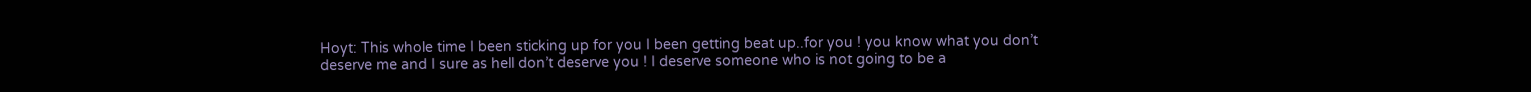Hoyt: This whole time I been sticking up for you I been getting beat up..for you ! you know what you don’t deserve me and I sure as hell don’t deserve you ! I deserve someone who is not going to be a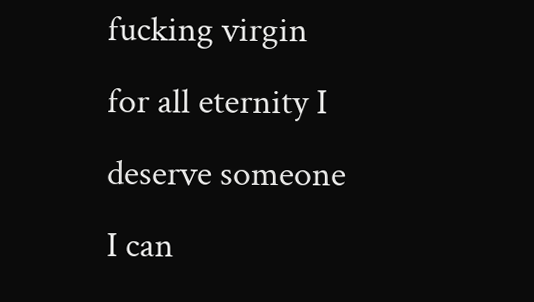fucking virgin for all eternity I deserve someone I can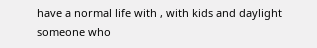have a normal life with , with kids and daylight someone who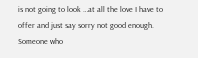is not going to look …at all the love I have to offer and just say sorry not good enough. Someone who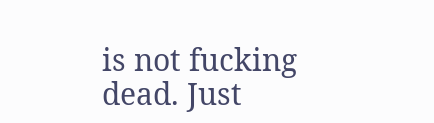is not fucking dead. Just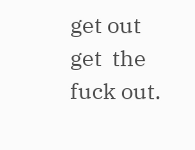get out get  the fuck out.